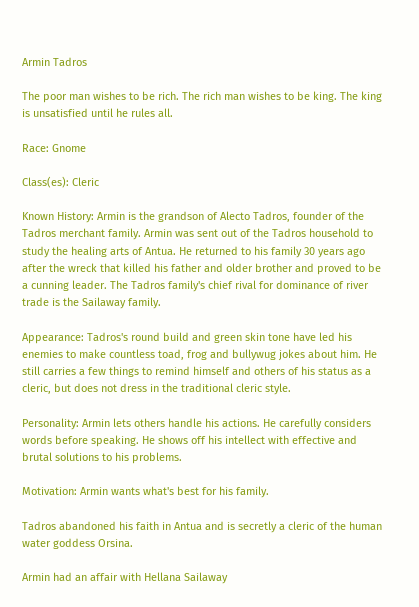Armin Tadros

The poor man wishes to be rich. The rich man wishes to be king. The king is unsatisfied until he rules all.

Race: Gnome

Class(es): Cleric

Known History: Armin is the grandson of Alecto Tadros, founder of the Tadros merchant family. Armin was sent out of the Tadros household to study the healing arts of Antua. He returned to his family 30 years ago after the wreck that killed his father and older brother and proved to be a cunning leader. The Tadros family's chief rival for dominance of river trade is the Sailaway family.

Appearance: Tadros's round build and green skin tone have led his enemies to make countless toad, frog and bullywug jokes about him. He still carries a few things to remind himself and others of his status as a cleric, but does not dress in the traditional cleric style.

Personality: Armin lets others handle his actions. He carefully considers words before speaking. He shows off his intellect with effective and brutal solutions to his problems.

Motivation: Armin wants what's best for his family.

Tadros abandoned his faith in Antua and is secretly a cleric of the human water goddess Orsina.

Armin had an affair with Hellana Sailaway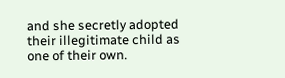and she secretly adopted their illegitimate child as one of their own.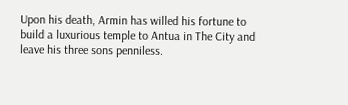Upon his death, Armin has willed his fortune to build a luxurious temple to Antua in The City and leave his three sons penniless.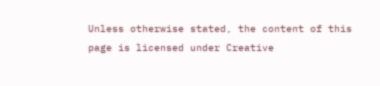Unless otherwise stated, the content of this page is licensed under Creative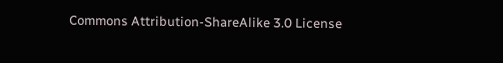Commons Attribution-ShareAlike 3.0 License